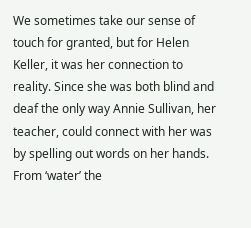We sometimes take our sense of touch for granted, but for Helen Keller, it was her connection to reality. Since she was both blind and deaf the only way Annie Sullivan, her teacher, could connect with her was by spelling out words on her hands. From ‘water’ the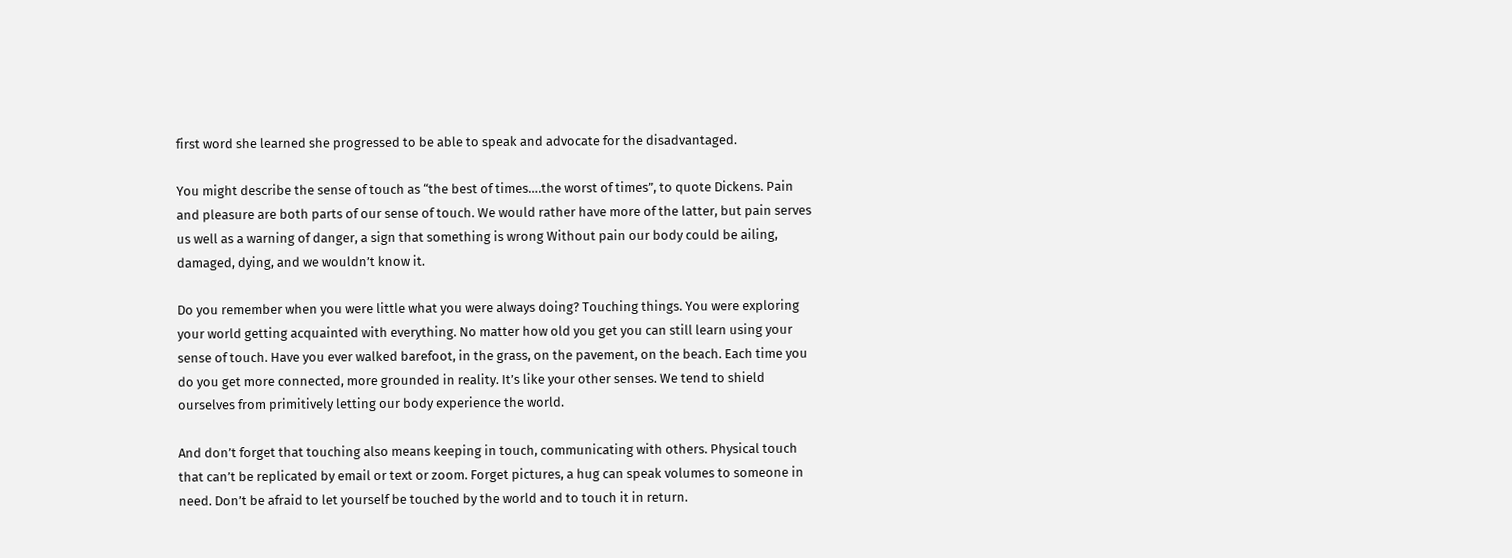first word she learned she progressed to be able to speak and advocate for the disadvantaged.

You might describe the sense of touch as “the best of times….the worst of times”, to quote Dickens. Pain and pleasure are both parts of our sense of touch. We would rather have more of the latter, but pain serves us well as a warning of danger, a sign that something is wrong Without pain our body could be ailing, damaged, dying, and we wouldn’t know it.

Do you remember when you were little what you were always doing? Touching things. You were exploring your world getting acquainted with everything. No matter how old you get you can still learn using your sense of touch. Have you ever walked barefoot, in the grass, on the pavement, on the beach. Each time you do you get more connected, more grounded in reality. It’s like your other senses. We tend to shield ourselves from primitively letting our body experience the world.

And don’t forget that touching also means keeping in touch, communicating with others. Physical touch that can’t be replicated by email or text or zoom. Forget pictures, a hug can speak volumes to someone in need. Don’t be afraid to let yourself be touched by the world and to touch it in return.